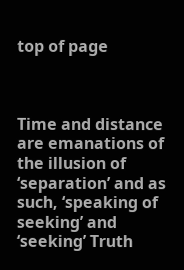top of page



Time and distance are emanations of the illusion of ‘separation’ and as such, ‘speaking of seeking’ and ‘seeking’ Truth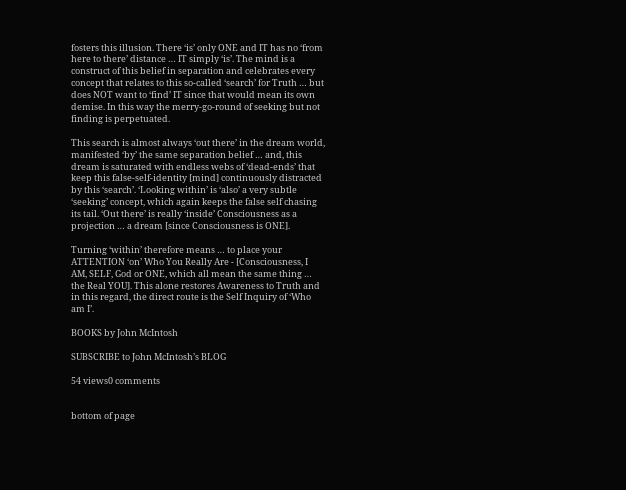fosters this illusion. There ‘is’ only ONE and IT has no ‘from here to there’ distance … IT simply ‘is’. The mind is a construct of this belief in separation and celebrates every concept that relates to this so-called ‘search’ for Truth … but does NOT want to ‘find’ IT since that would mean its own demise. In this way the merry-go-round of seeking but not finding is perpetuated.

This search is almost always ‘out there’ in the dream world, manifested ‘by’ the same separation belief … and, this dream is saturated with endless webs of ‘dead-ends’ that keep this false-self-identity [mind] continuously distracted by this ‘search’. ‘Looking within’ is ‘also’ a very subtle ‘seeking’ concept, which again keeps the false self chasing its tail. ‘Out there’ is really ‘inside’ Consciousness as a projection … a dream [since Consciousness is ONE].

Turning ‘within’ therefore means … to place your ATTENTION ‘on’ Who You Really Are - [Consciousness, I AM, SELF, God or ONE, which all mean the same thing … the Real YOU]. This alone restores Awareness to Truth and in this regard, the direct route is the Self Inquiry of ‘Who am I’.

BOOKS by John McIntosh

SUBSCRIBE to John McIntosh’s BLOG

54 views0 comments


bottom of page